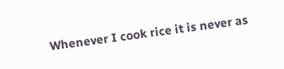Whenever I cook rice it is never as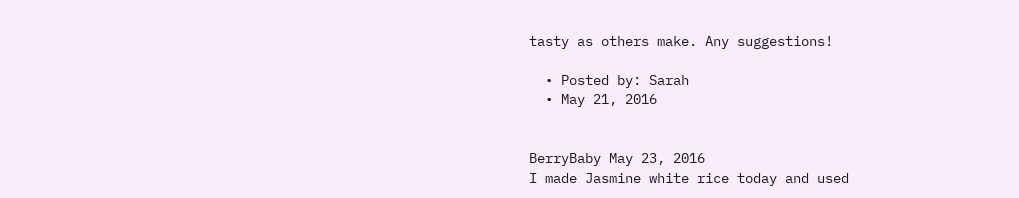tasty as others make. Any suggestions!

  • Posted by: Sarah
  • May 21, 2016


BerryBaby May 23, 2016
I made Jasmine white rice today and used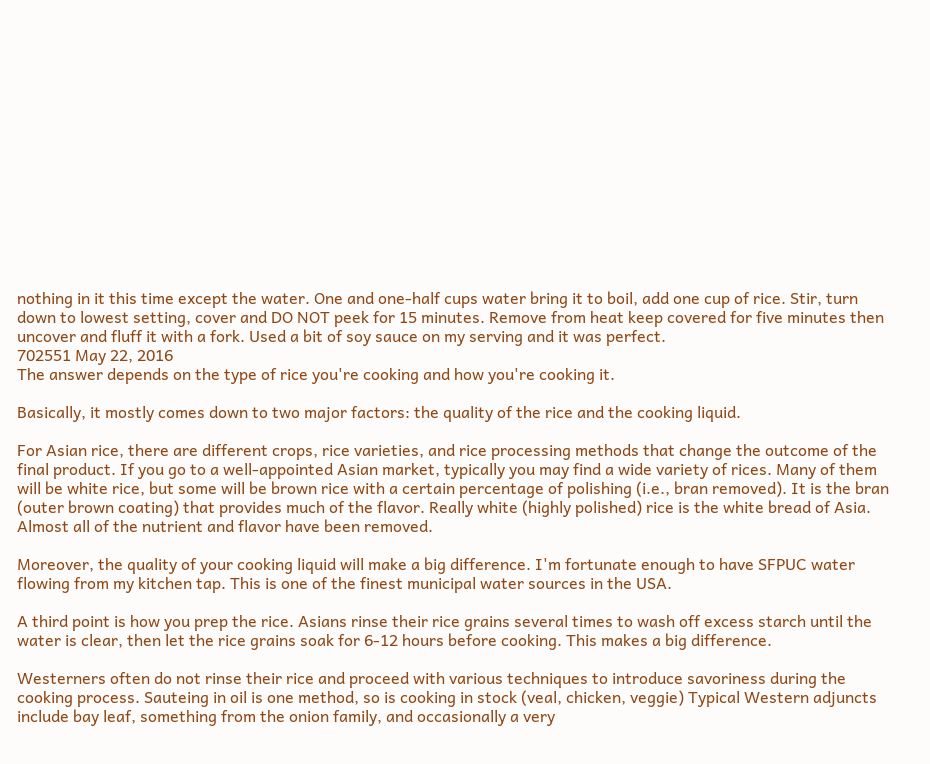nothing in it this time except the water. One and one-half cups water bring it to boil, add one cup of rice. Stir, turn down to lowest setting, cover and DO NOT peek for 15 minutes. Remove from heat keep covered for five minutes then uncover and fluff it with a fork. Used a bit of soy sauce on my serving and it was perfect.
702551 May 22, 2016
The answer depends on the type of rice you're cooking and how you're cooking it.

Basically, it mostly comes down to two major factors: the quality of the rice and the cooking liquid.

For Asian rice, there are different crops, rice varieties, and rice processing methods that change the outcome of the final product. If you go to a well-appointed Asian market, typically you may find a wide variety of rices. Many of them will be white rice, but some will be brown rice with a certain percentage of polishing (i.e., bran removed). It is the bran (outer brown coating) that provides much of the flavor. Really white (highly polished) rice is the white bread of Asia. Almost all of the nutrient and flavor have been removed.

Moreover, the quality of your cooking liquid will make a big difference. I'm fortunate enough to have SFPUC water flowing from my kitchen tap. This is one of the finest municipal water sources in the USA.

A third point is how you prep the rice. Asians rinse their rice grains several times to wash off excess starch until the water is clear, then let the rice grains soak for 6-12 hours before cooking. This makes a big difference.

Westerners often do not rinse their rice and proceed with various techniques to introduce savoriness during the cooking process. Sauteing in oil is one method, so is cooking in stock (veal, chicken, veggie) Typical Western adjuncts include bay leaf, something from the onion family, and occasionally a very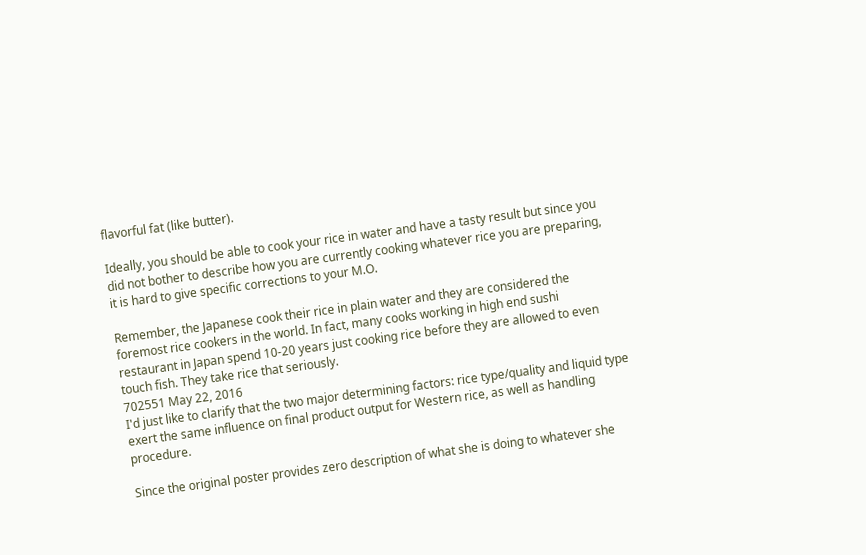flavorful fat (like butter).

Ideally, you should be able to cook your rice in water and have a tasty result but since you did not bother to describe how you are currently cooking whatever rice you are preparing, it is hard to give specific corrections to your M.O.

Remember, the Japanese cook their rice in plain water and they are considered the foremost rice cookers in the world. In fact, many cooks working in high end sushi restaurant in Japan spend 10-20 years just cooking rice before they are allowed to even touch fish. They take rice that seriously.
702551 May 22, 2016
I'd just like to clarify that the two major determining factors: rice type/quality and liquid type exert the same influence on final product output for Western rice, as well as handling procedure.

Since the original poster provides zero description of what she is doing to whatever she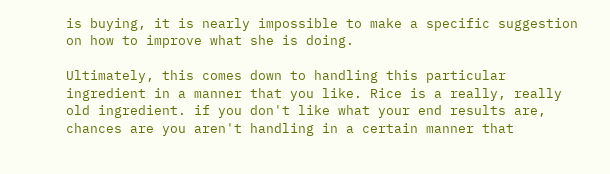is buying, it is nearly impossible to make a specific suggestion on how to improve what she is doing.

Ultimately, this comes down to handling this particular ingredient in a manner that you like. Rice is a really, really old ingredient. if you don't like what your end results are, chances are you aren't handling in a certain manner that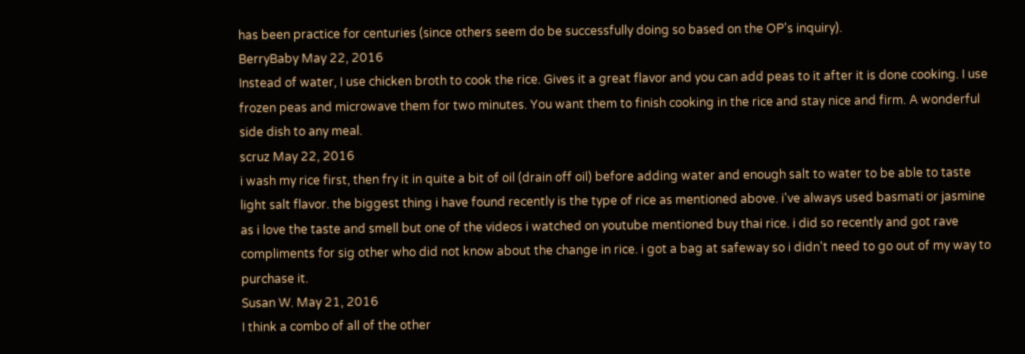has been practice for centuries (since others seem do be successfully doing so based on the OP's inquiry).
BerryBaby May 22, 2016
Instead of water, I use chicken broth to cook the rice. Gives it a great flavor and you can add peas to it after it is done cooking. I use frozen peas and microwave them for two minutes. You want them to finish cooking in the rice and stay nice and firm. A wonderful side dish to any meal.
scruz May 22, 2016
i wash my rice first, then fry it in quite a bit of oil (drain off oil) before adding water and enough salt to water to be able to taste light salt flavor. the biggest thing i have found recently is the type of rice as mentioned above. i've always used basmati or jasmine as i love the taste and smell but one of the videos i watched on youtube mentioned buy thai rice. i did so recently and got rave compliments for sig other who did not know about the change in rice. i got a bag at safeway so i didn't need to go out of my way to purchase it.
Susan W. May 21, 2016
I think a combo of all of the other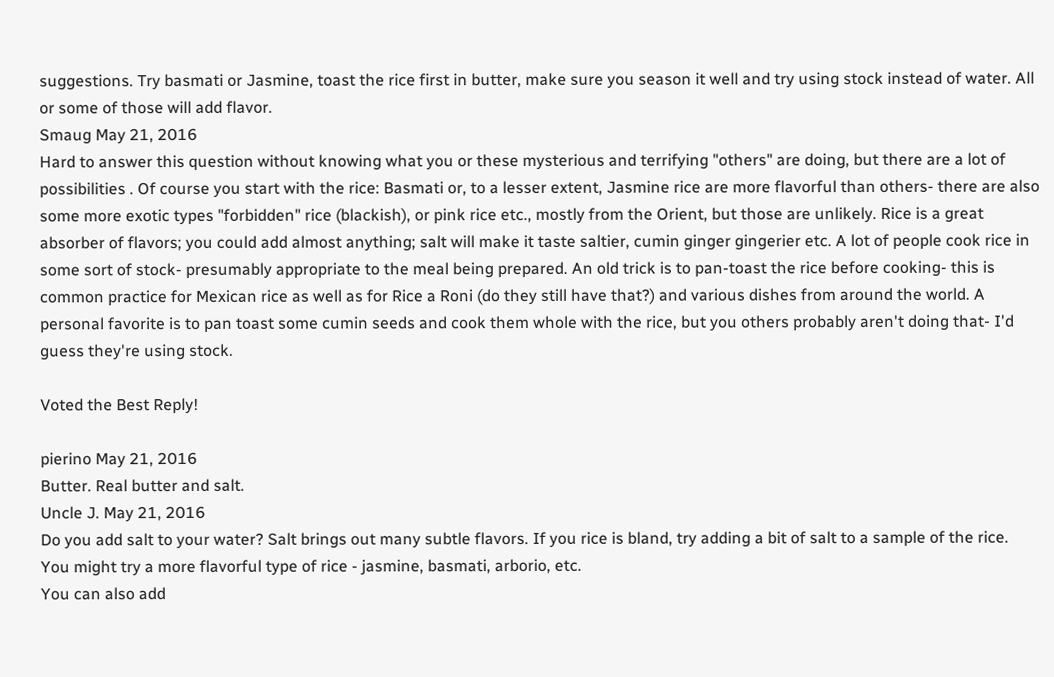suggestions. Try basmati or Jasmine, toast the rice first in butter, make sure you season it well and try using stock instead of water. All or some of those will add flavor.
Smaug May 21, 2016
Hard to answer this question without knowing what you or these mysterious and terrifying "others" are doing, but there are a lot of possibilities . Of course you start with the rice: Basmati or, to a lesser extent, Jasmine rice are more flavorful than others- there are also some more exotic types "forbidden" rice (blackish), or pink rice etc., mostly from the Orient, but those are unlikely. Rice is a great absorber of flavors; you could add almost anything; salt will make it taste saltier, cumin ginger gingerier etc. A lot of people cook rice in some sort of stock- presumably appropriate to the meal being prepared. An old trick is to pan-toast the rice before cooking- this is common practice for Mexican rice as well as for Rice a Roni (do they still have that?) and various dishes from around the world. A personal favorite is to pan toast some cumin seeds and cook them whole with the rice, but you others probably aren't doing that- I'd guess they're using stock.

Voted the Best Reply!

pierino May 21, 2016
Butter. Real butter and salt.
Uncle J. May 21, 2016
Do you add salt to your water? Salt brings out many subtle flavors. If you rice is bland, try adding a bit of salt to a sample of the rice.
You might try a more flavorful type of rice - jasmine, basmati, arborio, etc.
You can also add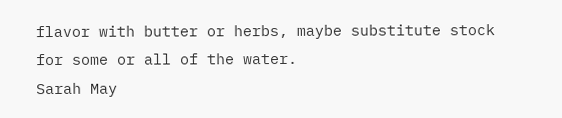flavor with butter or herbs, maybe substitute stock for some or all of the water.
Sarah May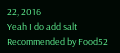22, 2016
Yeah I do add salt
Recommended by Food52